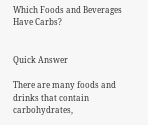Which Foods and Beverages Have Carbs?


Quick Answer

There are many foods and drinks that contain carbohydrates,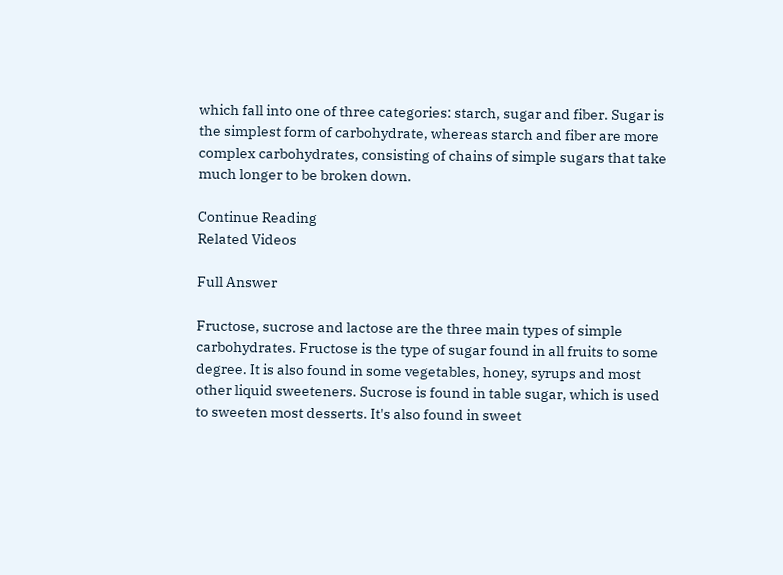which fall into one of three categories: starch, sugar and fiber. Sugar is the simplest form of carbohydrate, whereas starch and fiber are more complex carbohydrates, consisting of chains of simple sugars that take much longer to be broken down.

Continue Reading
Related Videos

Full Answer

Fructose, sucrose and lactose are the three main types of simple carbohydrates. Fructose is the type of sugar found in all fruits to some degree. It is also found in some vegetables, honey, syrups and most other liquid sweeteners. Sucrose is found in table sugar, which is used to sweeten most desserts. It's also found in sweet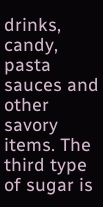drinks, candy, pasta sauces and other savory items. The third type of sugar is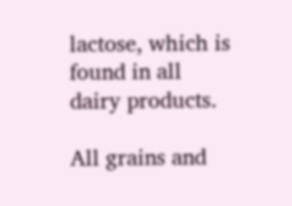lactose, which is found in all dairy products.

All grains and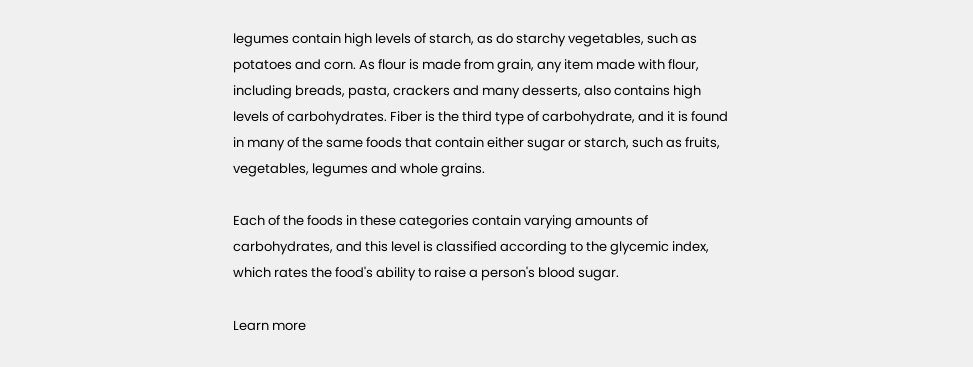legumes contain high levels of starch, as do starchy vegetables, such as potatoes and corn. As flour is made from grain, any item made with flour, including breads, pasta, crackers and many desserts, also contains high levels of carbohydrates. Fiber is the third type of carbohydrate, and it is found in many of the same foods that contain either sugar or starch, such as fruits, vegetables, legumes and whole grains.

Each of the foods in these categories contain varying amounts of carbohydrates, and this level is classified according to the glycemic index, which rates the food's ability to raise a person's blood sugar.

Learn more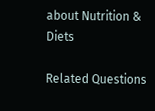about Nutrition & Diets

Related Questions